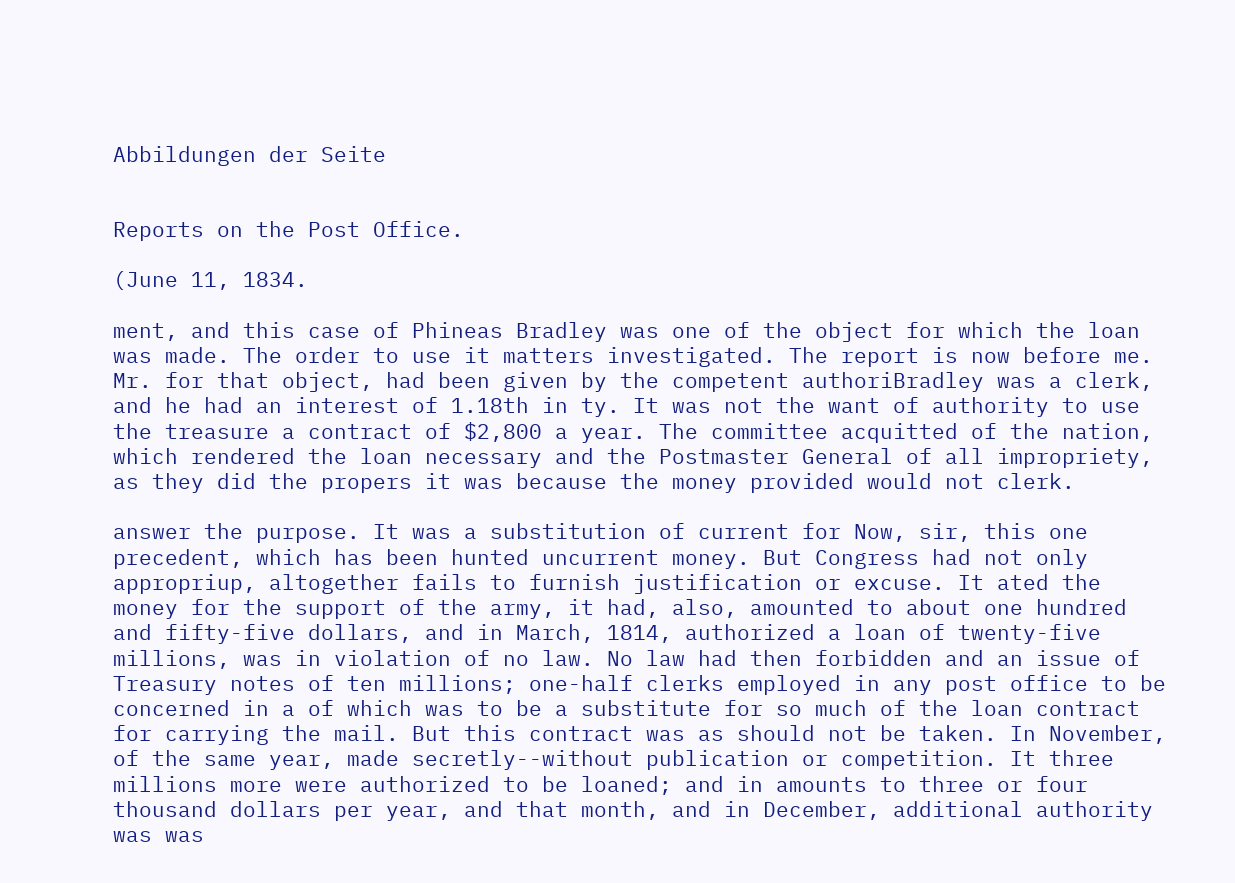Abbildungen der Seite


Reports on the Post Office.

(June 11, 1834.

ment, and this case of Phineas Bradley was one of the object for which the loan was made. The order to use it matters investigated. The report is now before me. Mr. for that object, had been given by the competent authoriBradley was a clerk, and he had an interest of 1.18th in ty. It was not the want of authority to use the treasure a contract of $2,800 a year. The committee acquitted of the nation, which rendered the loan necessary and the Postmaster General of all impropriety, as they did the propers it was because the money provided would not clerk.

answer the purpose. It was a substitution of current for Now, sir, this one precedent, which has been hunted uncurrent money. But Congress had not only appropriup, altogether fails to furnish justification or excuse. It ated the money for the support of the army, it had, also, amounted to about one hundred and fifty-five dollars, and in March, 1814, authorized a loan of twenty-five millions, was in violation of no law. No law had then forbidden and an issue of Treasury notes of ten millions; one-half clerks employed in any post office to be concerned in a of which was to be a substitute for so much of the loan contract for carrying the mail. But this contract was as should not be taken. In November, of the same year, made secretly--without publication or competition. It three millions more were authorized to be loaned; and in amounts to three or four thousand dollars per year, and that month, and in December, additional authority was was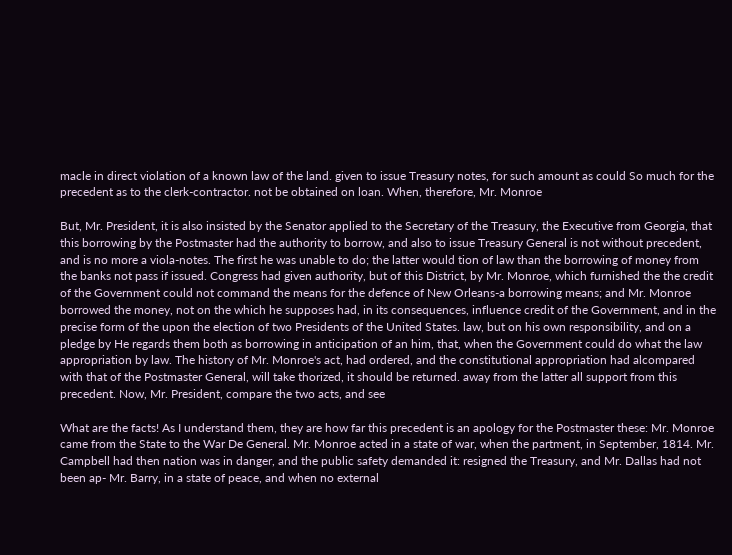macle in direct violation of a known law of the land. given to issue Treasury notes, for such amount as could So much for the precedent as to the clerk-contractor. not be obtained on loan. When, therefore, Mr. Monroe

But, Mr. President, it is also insisted by the Senator applied to the Secretary of the Treasury, the Executive from Georgia, that this borrowing by the Postmaster had the authority to borrow, and also to issue Treasury General is not without precedent, and is no more a viola-notes. The first he was unable to do; the latter would tion of law than the borrowing of money from the banks not pass if issued. Congress had given authority, but of this District, by Mr. Monroe, which furnished the the credit of the Government could not command the means for the defence of New Orleans-a borrowing means; and Mr. Monroe borrowed the money, not on the which he supposes had, in its consequences, influence credit of the Government, and in the precise form of the upon the election of two Presidents of the United States. law, but on his own responsibility, and on a pledge by He regards them both as borrowing in anticipation of an him, that, when the Government could do what the law appropriation by law. The history of Mr. Monroe's act, had ordered, and the constitutional appropriation had alcompared with that of the Postmaster General, will take thorized, it should be returned. away from the latter all support from this precedent. Now, Mr. President, compare the two acts, and see

What are the facts! As I understand them, they are how far this precedent is an apology for the Postmaster these: Mr. Monroe came from the State to the War De General. Mr. Monroe acted in a state of war, when the partment, in September, 1814. Mr. Campbell had then nation was in danger, and the public safety demanded it: resigned the Treasury, and Mr. Dallas had not been ap- Mr. Barry, in a state of peace, and when no external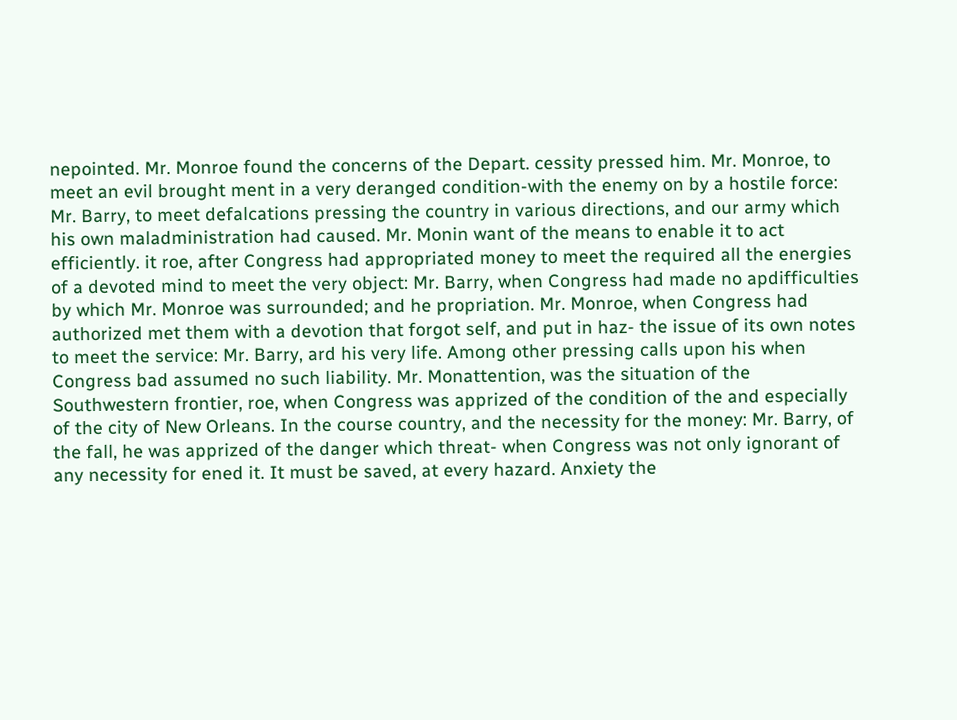nepointed. Mr. Monroe found the concerns of the Depart. cessity pressed him. Mr. Monroe, to meet an evil brought ment in a very deranged condition-with the enemy on by a hostile force: Mr. Barry, to meet defalcations pressing the country in various directions, and our army which his own maladministration had caused. Mr. Monin want of the means to enable it to act efficiently. it roe, after Congress had appropriated money to meet the required all the energies of a devoted mind to meet the very object: Mr. Barry, when Congress had made no apdifficulties by which Mr. Monroe was surrounded; and he propriation. Mr. Monroe, when Congress had authorized met them with a devotion that forgot self, and put in haz- the issue of its own notes to meet the service: Mr. Barry, ard his very life. Among other pressing calls upon his when Congress bad assumed no such liability. Mr. Monattention, was the situation of the Southwestern frontier, roe, when Congress was apprized of the condition of the and especially of the city of New Orleans. In the course country, and the necessity for the money: Mr. Barry, of the fall, he was apprized of the danger which threat- when Congress was not only ignorant of any necessity for ened it. It must be saved, at every hazard. Anxiety the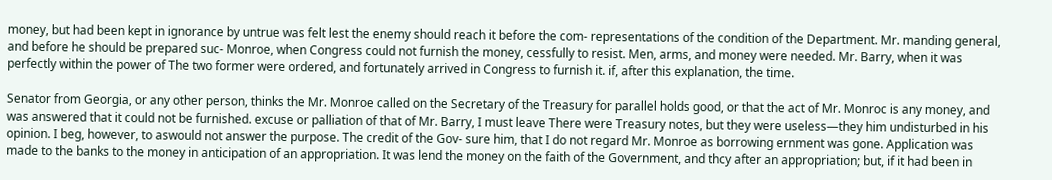money, but had been kept in ignorance by untrue was felt lest the enemy should reach it before the com- representations of the condition of the Department. Mr. manding general, and before he should be prepared suc- Monroe, when Congress could not furnish the money, cessfully to resist. Men, arms, and money were needed. Mr. Barry, when it was perfectly within the power of The two former were ordered, and fortunately arrived in Congress to furnish it. if, after this explanation, the time.

Senator from Georgia, or any other person, thinks the Mr. Monroe called on the Secretary of the Treasury for parallel holds good, or that the act of Mr. Monroc is any money, and was answered that it could not be furnished. excuse or palliation of that of Mr. Barry, I must leave There were Treasury notes, but they were useless—they him undisturbed in his opinion. I beg, however, to aswould not answer the purpose. The credit of the Gov- sure him, that I do not regard Mr. Monroe as borrowing ernment was gone. Application was made to the banks to the money in anticipation of an appropriation. It was lend the money on the faith of the Government, and thcy after an appropriation; but, if it had been in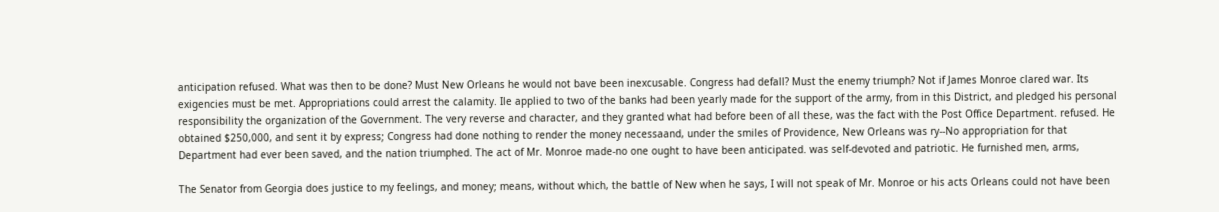anticipation refused. What was then to be done? Must New Orleans he would not bave been inexcusable. Congress had defall? Must the enemy triumph? Not if James Monroe clared war. Its exigencies must be met. Appropriations could arrest the calamity. Ile applied to two of the banks had been yearly made for the support of the army, from in this District, and pledged his personal responsibility the organization of the Government. The very reverse and character, and they granted what had before been of all these, was the fact with the Post Office Department. refused. He obtained $250,000, and sent it by express; Congress had done nothing to render the money necessaand, under the smiles of Providence, New Orleans was ry--No appropriation for that Department had ever been saved, and the nation triumphed. The act of Mr. Monroe made-no one ought to have been anticipated. was self-devoted and patriotic. He furnished men, arms,

The Senator from Georgia does justice to my feelings, and money; means, without which, the battle of New when he says, I will not speak of Mr. Monroe or his acts Orleans could not have been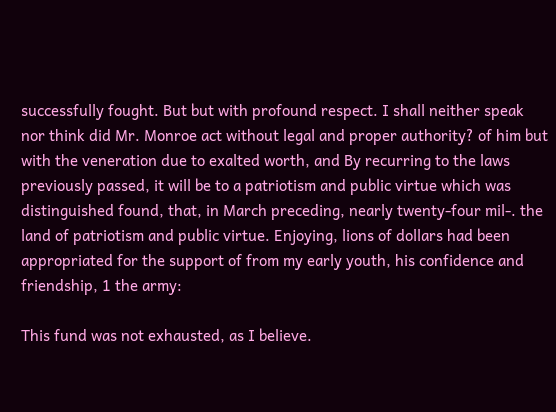successfully fought. But but with profound respect. I shall neither speak nor think did Mr. Monroe act without legal and proper authority? of him but with the veneration due to exalted worth, and By recurring to the laws previously passed, it will be to a patriotism and public virtue which was distinguished found, that, in March preceding, nearly twenty-four mil-. the land of patriotism and public virtue. Enjoying, lions of dollars had been appropriated for the support of from my early youth, his confidence and friendship, 1 the army:

This fund was not exhausted, as I believe.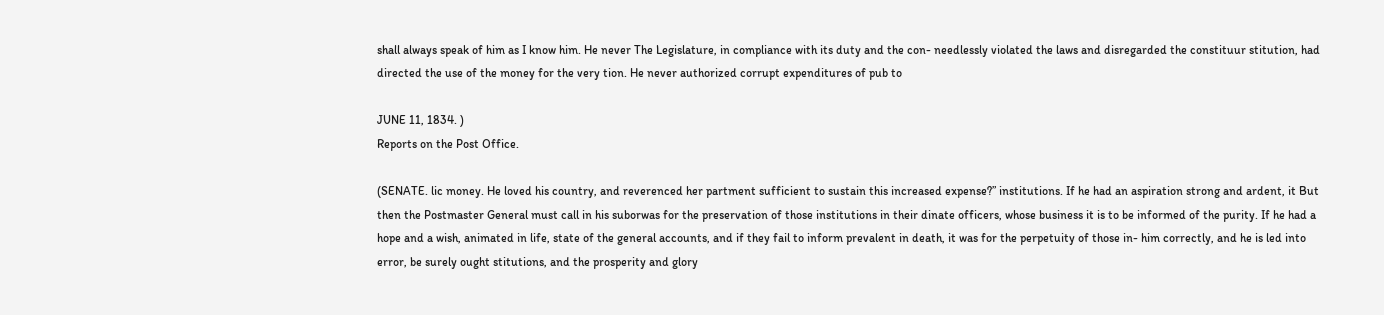shall always speak of him as I know him. He never The Legislature, in compliance with its duty and the con- needlessly violated the laws and disregarded the constituur stitution, had directed the use of the money for the very tion. He never authorized corrupt expenditures of pub to

JUNE 11, 1834. )
Reports on the Post Office.

(SENATE. lic money. He loved his country, and reverenced her partment sufficient to sustain this increased expense?” institutions. If he had an aspiration strong and ardent, it But then the Postmaster General must call in his suborwas for the preservation of those institutions in their dinate officers, whose business it is to be informed of the purity. If he had a hope and a wish, animated in life, state of the general accounts, and if they fail to inform prevalent in death, it was for the perpetuity of those in- him correctly, and he is led into error, be surely ought stitutions, and the prosperity and glory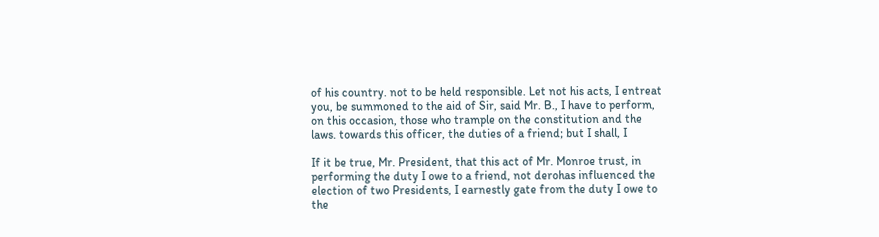of his country. not to be held responsible. Let not his acts, I entreat you, be summoned to the aid of Sir, said Mr. B., I have to perform, on this occasion, those who trample on the constitution and the laws. towards this officer, the duties of a friend; but I shall, I

If it be true, Mr. President, that this act of Mr. Monroe trust, in performing the duty I owe to a friend, not derohas influenced the election of two Presidents, I earnestly gate from the duty I owe to the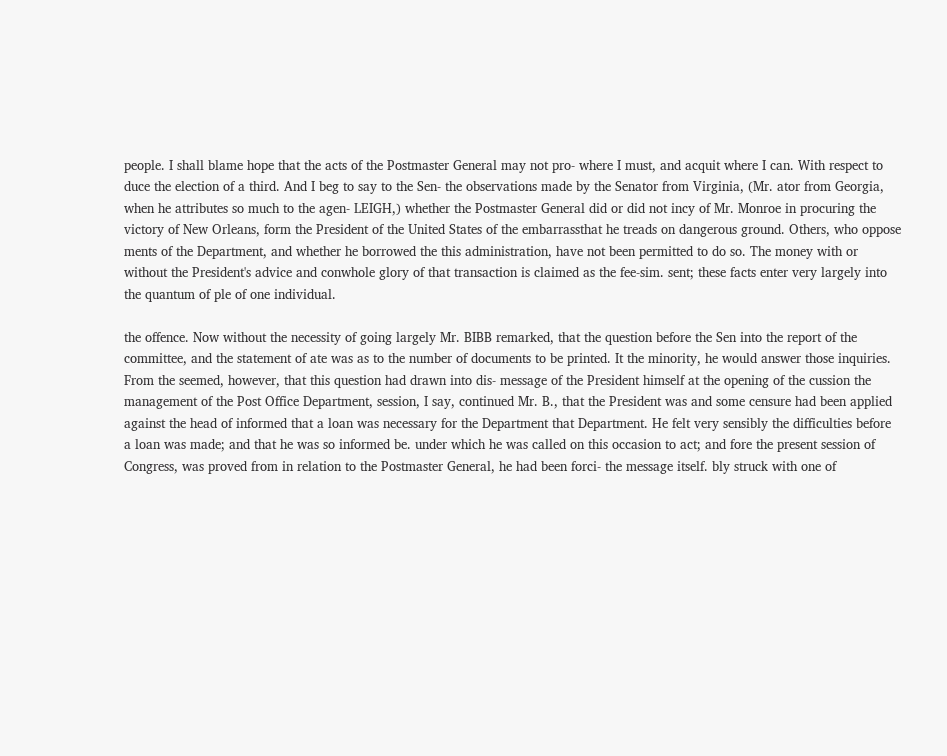people. I shall blame hope that the acts of the Postmaster General may not pro- where I must, and acquit where I can. With respect to duce the election of a third. And I beg to say to the Sen- the observations made by the Senator from Virginia, (Mr. ator from Georgia, when he attributes so much to the agen- LEIGH,) whether the Postmaster General did or did not incy of Mr. Monroe in procuring the victory of New Orleans, form the President of the United States of the embarrassthat he treads on dangerous ground. Others, who oppose ments of the Department, and whether he borrowed the this administration, have not been permitted to do so. The money with or without the President's advice and conwhole glory of that transaction is claimed as the fee-sim. sent; these facts enter very largely into the quantum of ple of one individual.

the offence. Now without the necessity of going largely Mr. BIBB remarked, that the question before the Sen into the report of the committee, and the statement of ate was as to the number of documents to be printed. It the minority, he would answer those inquiries. From the seemed, however, that this question had drawn into dis- message of the President himself at the opening of the cussion the management of the Post Office Department, session, I say, continued Mr. B., that the President was and some censure had been applied against the head of informed that a loan was necessary for the Department that Department. He felt very sensibly the difficulties before a loan was made; and that he was so informed be. under which he was called on this occasion to act; and fore the present session of Congress, was proved from in relation to the Postmaster General, he had been forci- the message itself. bly struck with one of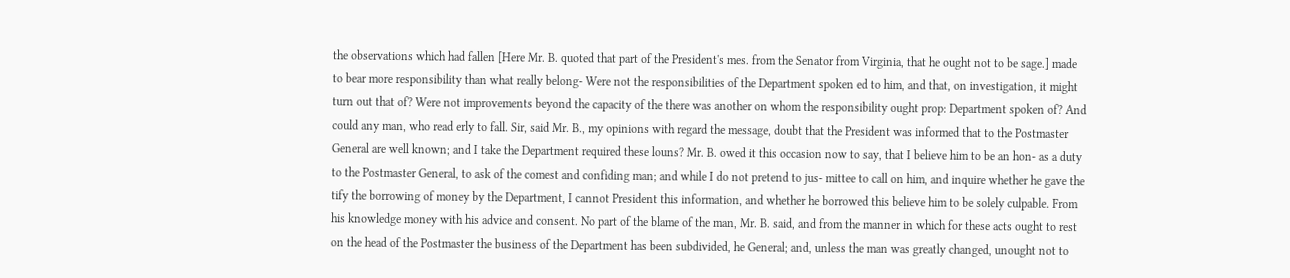the observations which had fallen [Here Mr. B. quoted that part of the President's mes. from the Senator from Virginia, that he ought not to be sage.] made to bear more responsibility than what really belong- Were not the responsibilities of the Department spoken ed to him, and that, on investigation, it might turn out that of? Were not improvements beyond the capacity of the there was another on whom the responsibility ought prop: Department spoken of? And could any man, who read erly to fall. Sir, said Mr. B., my opinions with regard the message, doubt that the President was informed that to the Postmaster General are well known; and I take the Department required these louns? Mr. B. owed it this occasion now to say, that I believe him to be an hon- as a duty to the Postmaster General, to ask of the comest and confiding man; and while I do not pretend to jus- mittee to call on him, and inquire whether he gave the tify the borrowing of money by the Department, I cannot President this information, and whether he borrowed this believe him to be solely culpable. From his knowledge money with his advice and consent. No part of the blame of the man, Mr. B. said, and from the manner in which for these acts ought to rest on the head of the Postmaster the business of the Department has been subdivided, he General; and, unless the man was greatly changed, unought not to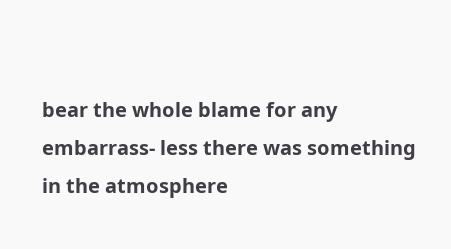bear the whole blame for any embarrass- less there was something in the atmosphere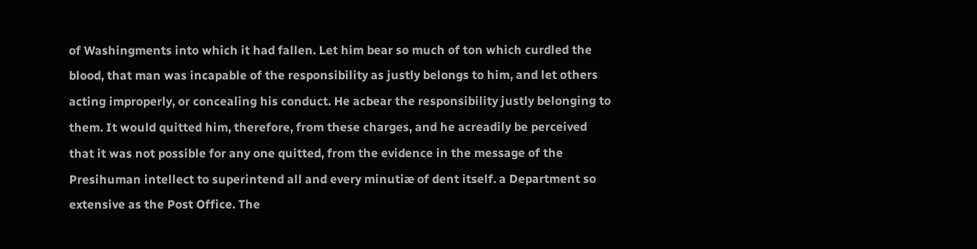of Washingments into which it had fallen. Let him bear so much of ton which curdled the blood, that man was incapable of the responsibility as justly belongs to him, and let others acting improperly, or concealing his conduct. He acbear the responsibility justly belonging to them. It would quitted him, therefore, from these charges, and he acreadily be perceived that it was not possible for any one quitted, from the evidence in the message of the Presihuman intellect to superintend all and every minutiæ of dent itself. a Department so extensive as the Post Office. The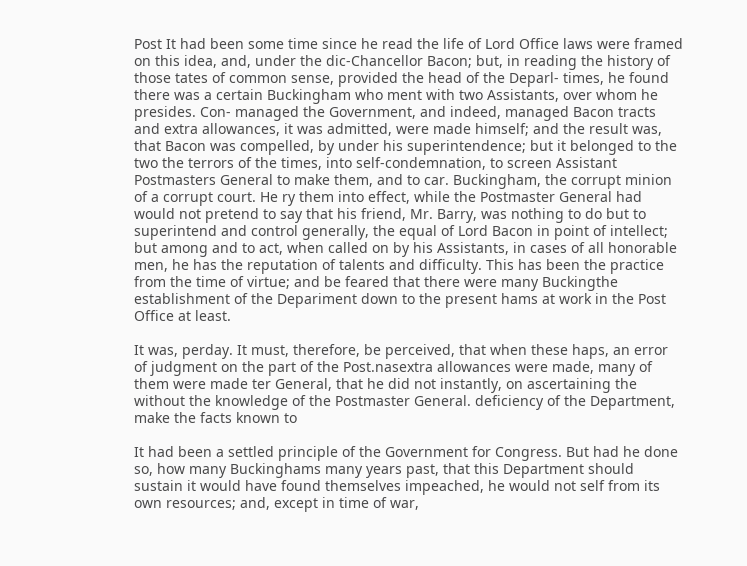Post It had been some time since he read the life of Lord Office laws were framed on this idea, and, under the dic-Chancellor Bacon; but, in reading the history of those tates of common sense, provided the head of the Deparl- times, he found there was a certain Buckingham who ment with two Assistants, over whom he presides. Con- managed the Government, and indeed, managed Bacon tracts and extra allowances, it was admitted, were made himself; and the result was, that Bacon was compelled, by under his superintendence; but it belonged to the two the terrors of the times, into self-condemnation, to screen Assistant Postmasters General to make them, and to car. Buckingham, the corrupt minion of a corrupt court. He ry them into effect, while the Postmaster General had would not pretend to say that his friend, Mr. Barry, was nothing to do but to superintend and control generally, the equal of Lord Bacon in point of intellect; but among and to act, when called on by his Assistants, in cases of all honorable men, he has the reputation of talents and difficulty. This has been the practice from the time of virtue; and be feared that there were many Buckingthe establishment of the Depariment down to the present hams at work in the Post Office at least.

It was, perday. It must, therefore, be perceived, that when these haps, an error of judgment on the part of the Post.nasextra allowances were made, many of them were made ter General, that he did not instantly, on ascertaining the without the knowledge of the Postmaster General. deficiency of the Department, make the facts known to

It had been a settled principle of the Government for Congress. But had he done so, how many Buckinghams many years past, that this Department should sustain it would have found themselves impeached, he would not self from its own resources; and, except in time of war,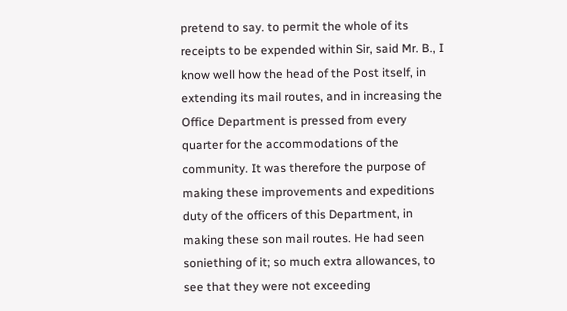pretend to say. to permit the whole of its receipts to be expended within Sir, said Mr. B., I know well how the head of the Post itself, in extending its mail routes, and in increasing the Office Department is pressed from every quarter for the accommodations of the community. It was therefore the purpose of making these improvements and expeditions duty of the officers of this Department, in making these son mail routes. He had seen soniething of it; so much extra allowances, to see that they were not exceeding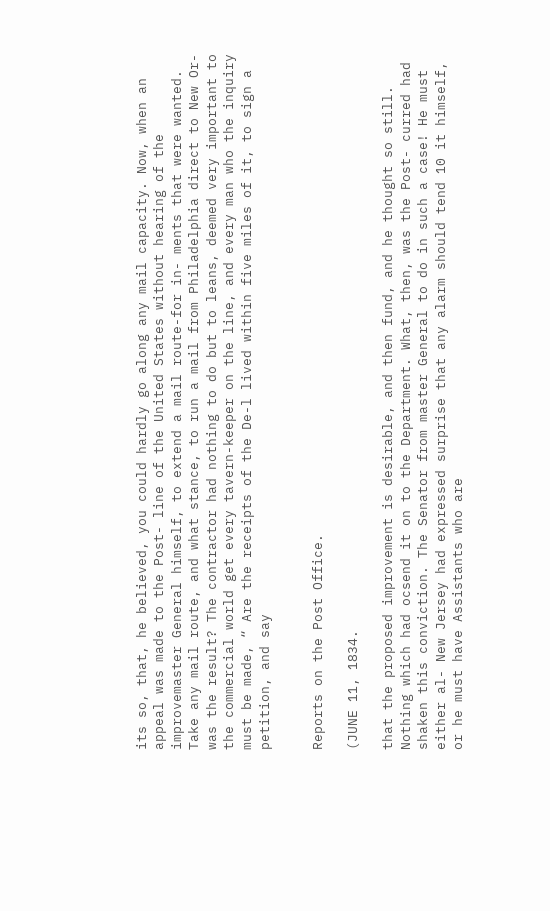its so, that, he believed, you could hardly go along any mail capacity. Now, when an appeal was made to the Post- line of the United States without hearing of the improvemaster General himself, to extend a mail route-for in- ments that were wanted. Take any mail route, and what stance, to run a mail from Philadelphia direct to New Or- was the result? The contractor had nothing to do but to leans, deemed very important to the commercial world get every tavern-keeper on the line, and every man who the inquiry must be made, “ Are the receipts of the De-l lived within five miles of it, to sign a petition, and say


Reports on the Post Office.

(JUNE 11, 1834.

that the proposed improvement is desirable, and then fund, and he thought so still. Nothing which had ocsend it on to the Department. What, then, was the Post- curred had shaken this conviction. The Senator from master General to do in such a case! He must either al- New Jersey had expressed surprise that any alarm should tend 10 it himself, or he must have Assistants who are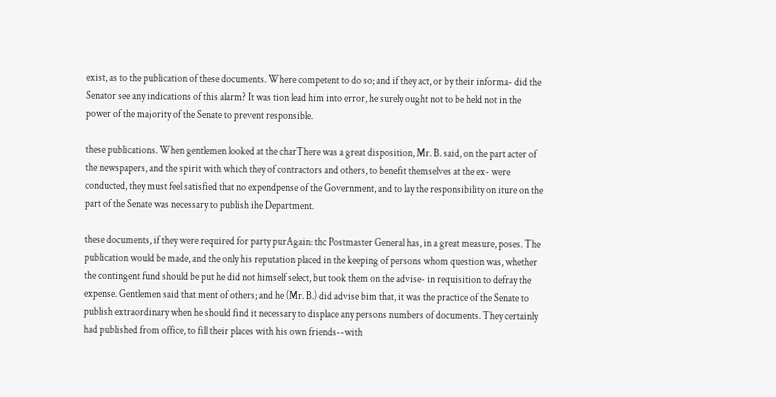exist, as to the publication of these documents. Where competent to do so; and if they act, or by their informa- did the Senator see any indications of this alarm? It was tion lead him into error, he surely ought not to be held not in the power of the majority of the Senate to prevent responsible.

these publications. When gentlemen looked at the charThere was a great disposition, Mr. B. said, on the part acter of the newspapers, and the spirit with which they of contractors and others, to benefit themselves at the ex- were conducted, they must feel satisfied that no expendpense of the Government, and to lay the responsibility on iture on the part of the Senate was necessary to publish ihe Department.

these documents, if they were required for party purAgain: thc Postmaster General has, in a great measure, poses. The publication would be made, and the only his reputation placed in the keeping of persons whom question was, whether the contingent fund should be put he did not himself select, but took them on the advise- in requisition to defray the expense. Gentlemen said that ment of others; and he (Mr. B.) did advise bim that, it was the practice of the Senate to publish extraordinary when he should find it necessary to displace any persons numbers of documents. They certainly had published from office, to fill their places with his own friends--with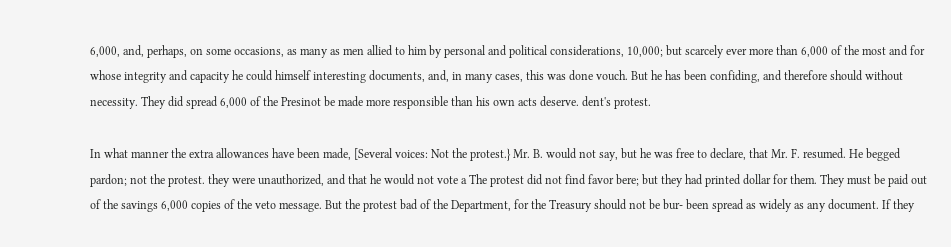6,000, and, perhaps, on some occasions, as many as men allied to him by personal and political considerations, 10,000; but scarcely ever more than 6,000 of the most and for whose integrity and capacity he could himself interesting documents, and, in many cases, this was done vouch. But he has been confiding, and therefore should without necessity. They did spread 6,000 of the Presinot be made more responsible than his own acts deserve. dent's protest.

In what manner the extra allowances have been made, [Several voices: Not the protest.} Mr. B. would not say, but he was free to declare, that Mr. F. resumed. He begged pardon; not the protest. they were unauthorized, and that he would not vote a The protest did not find favor bere; but they had printed dollar for them. They must be paid out of the savings 6,000 copies of the veto message. But the protest bad of the Department, for the Treasury should not be bur- been spread as widely as any document. If they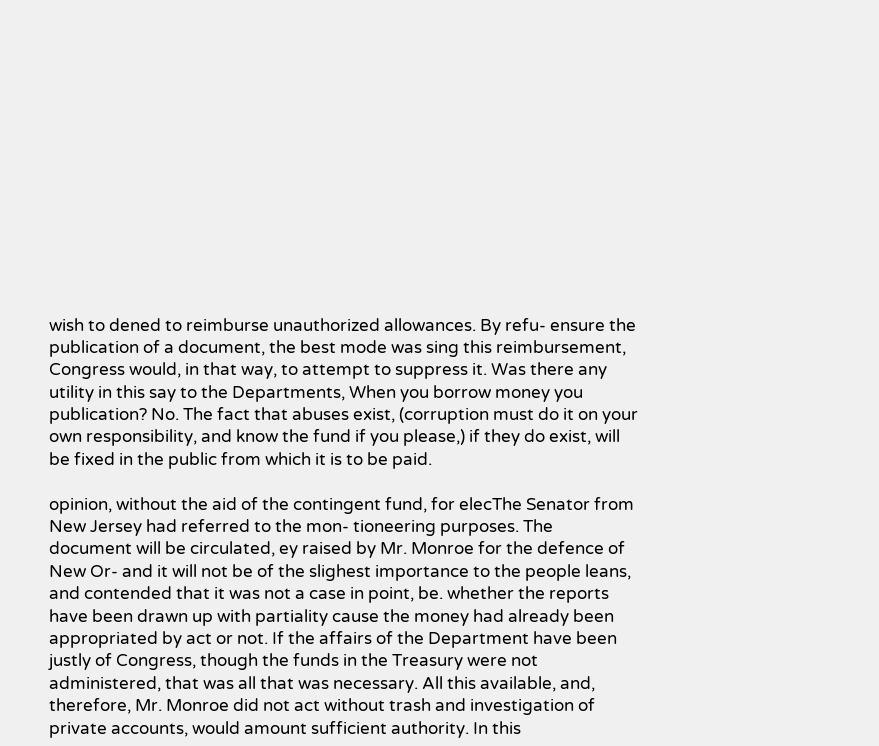wish to dened to reimburse unauthorized allowances. By refu- ensure the publication of a document, the best mode was sing this reimbursement, Congress would, in that way, to attempt to suppress it. Was there any utility in this say to the Departments, When you borrow money you publication? No. The fact that abuses exist, (corruption must do it on your own responsibility, and know the fund if you please,) if they do exist, will be fixed in the public from which it is to be paid.

opinion, without the aid of the contingent fund, for elecThe Senator from New Jersey had referred to the mon- tioneering purposes. The document will be circulated, ey raised by Mr. Monroe for the defence of New Or- and it will not be of the slighest importance to the people leans, and contended that it was not a case in point, be. whether the reports have been drawn up with partiality cause the money had already been appropriated by act or not. If the affairs of the Department have been justly of Congress, though the funds in the Treasury were not administered, that was all that was necessary. All this available, and, therefore, Mr. Monroe did not act without trash and investigation of private accounts, would amount sufficient authority. In this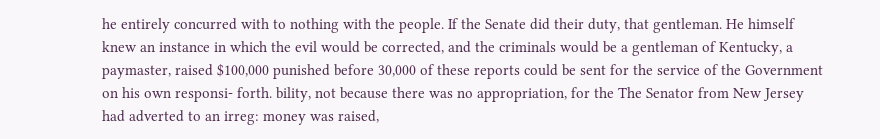he entirely concurred with to nothing with the people. If the Senate did their duty, that gentleman. He himself knew an instance in which the evil would be corrected, and the criminals would be a gentleman of Kentucky, a paymaster, raised $100,000 punished before 30,000 of these reports could be sent for the service of the Government on his own responsi- forth. bility, not because there was no appropriation, for the The Senator from New Jersey had adverted to an irreg: money was raised,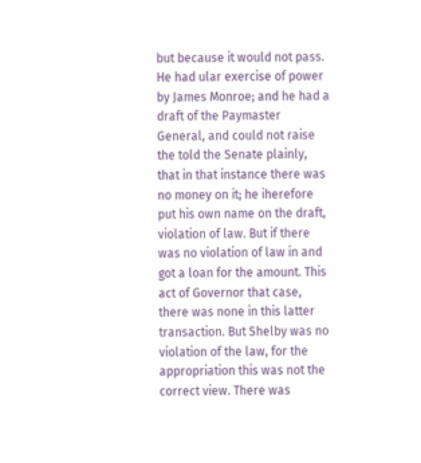but because it would not pass. He had ular exercise of power by James Monroe; and he had a draft of the Paymaster General, and could not raise the told the Senate plainly, that in that instance there was no money on it; he iherefore put his own name on the draft, violation of law. But if there was no violation of law in and got a loan for the amount. This act of Governor that case, there was none in this latter transaction. But Shelby was no violation of the law, for the appropriation this was not the correct view. There was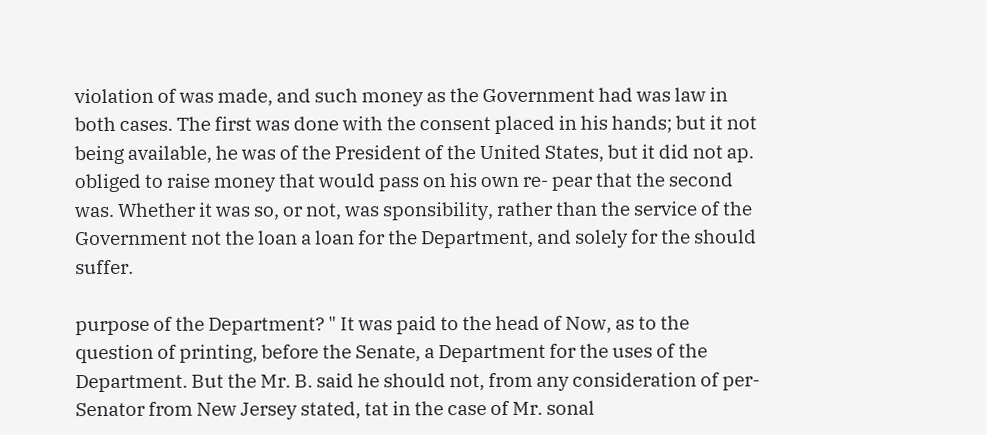violation of was made, and such money as the Government had was law in both cases. The first was done with the consent placed in his hands; but it not being available, he was of the President of the United States, but it did not ap. obliged to raise money that would pass on his own re- pear that the second was. Whether it was so, or not, was sponsibility, rather than the service of the Government not the loan a loan for the Department, and solely for the should suffer.

purpose of the Department? " It was paid to the head of Now, as to the question of printing, before the Senate, a Department for the uses of the Department. But the Mr. B. said he should not, from any consideration of per- Senator from New Jersey stated, tat in the case of Mr. sonal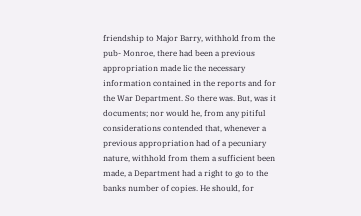friendship to Major Barry, withhold from the pub- Monroe, there had been a previous appropriation made lic the necessary information contained in the reports and for the War Department. So there was. But, was it documents; nor would he, from any pitiful considerations contended that, whenever a previous appropriation had of a pecuniary nature, withhold from them a sufficient been made, a Department had a right to go to the banks number of copies. He should, for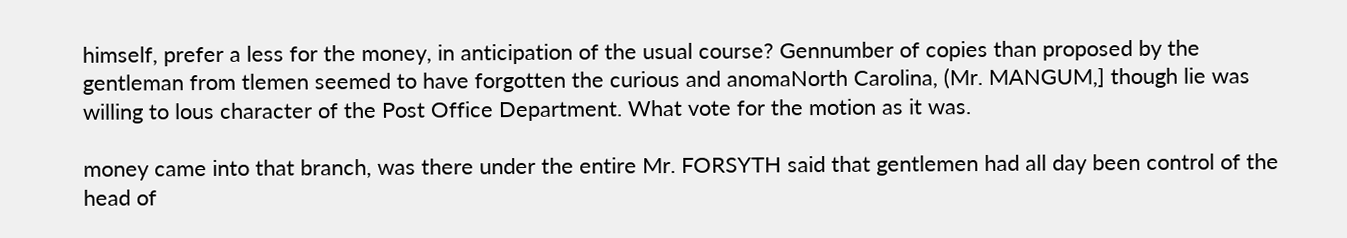himself, prefer a less for the money, in anticipation of the usual course? Gennumber of copies than proposed by the gentleman from tlemen seemed to have forgotten the curious and anomaNorth Carolina, (Mr. MANGUM,] though lie was willing to lous character of the Post Office Department. What vote for the motion as it was.

money came into that branch, was there under the entire Mr. FORSYTH said that gentlemen had all day been control of the head of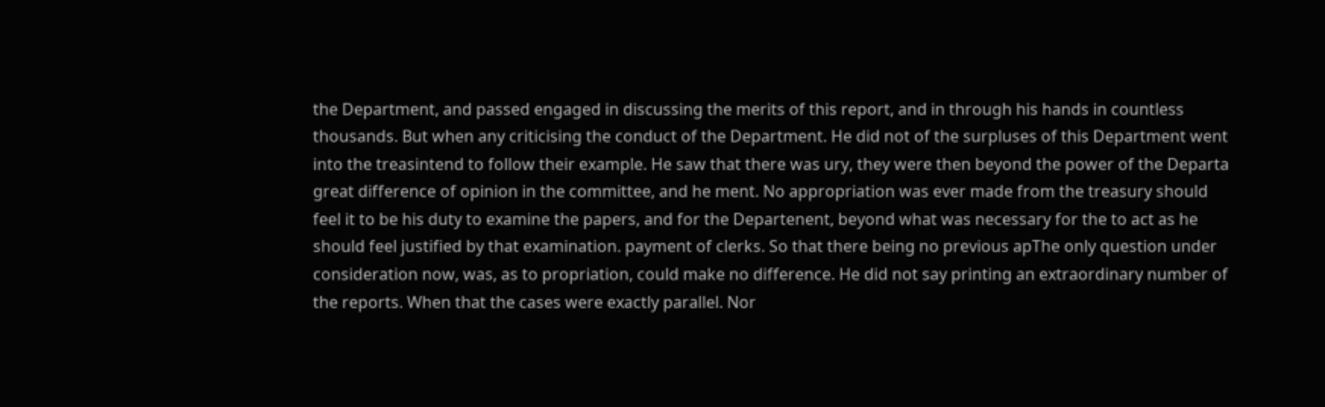the Department, and passed engaged in discussing the merits of this report, and in through his hands in countless thousands. But when any criticising the conduct of the Department. He did not of the surpluses of this Department went into the treasintend to follow their example. He saw that there was ury, they were then beyond the power of the Departa great difference of opinion in the committee, and he ment. No appropriation was ever made from the treasury should feel it to be his duty to examine the papers, and for the Departenent, beyond what was necessary for the to act as he should feel justified by that examination. payment of clerks. So that there being no previous apThe only question under consideration now, was, as to propriation, could make no difference. He did not say printing an extraordinary number of the reports. When that the cases were exactly parallel. Nor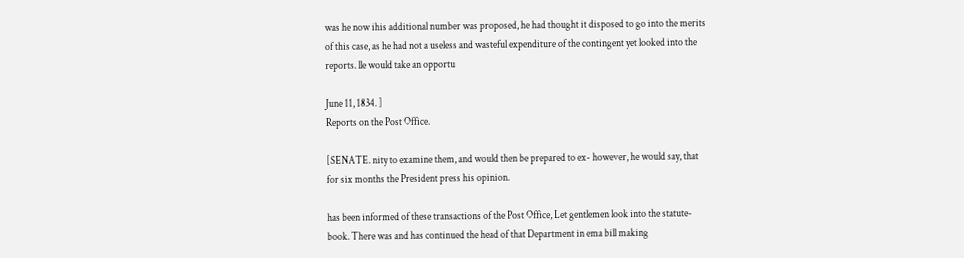was he now ihis additional number was proposed, he had thought it disposed to go into the merits of this case, as he had not a useless and wasteful expenditure of the contingent yet looked into the reports. lle would take an opportu

June 11, 1834. ]
Reports on the Post Office.

[SENATE. nity to examine them, and would then be prepared to ex- however, he would say, that for six months the President press his opinion.

has been informed of these transactions of the Post Office, Let gentlemen look into the statute-book. There was and has continued the head of that Department in ema bill making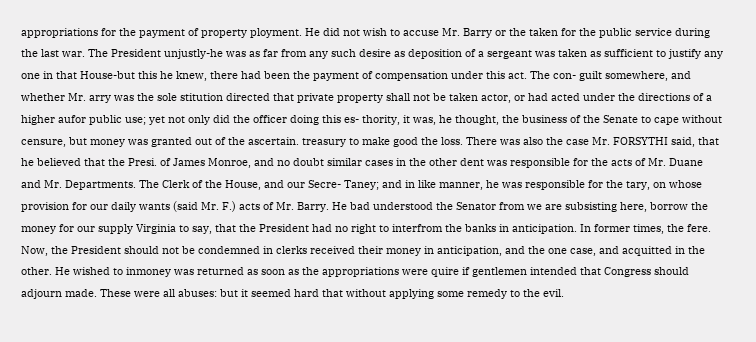appropriations for the payment of property ployment. He did not wish to accuse Mr. Barry or the taken for the public service during the last war. The President unjustly-he was as far from any such desire as deposition of a sergeant was taken as sufficient to justify any one in that House-but this he knew, there had been the payment of compensation under this act. The con- guilt somewhere, and whether Mr. arry was the sole stitution directed that private property shall not be taken actor, or had acted under the directions of a higher aufor public use; yet not only did the officer doing this es- thority, it was, he thought, the business of the Senate to cape without censure, but money was granted out of the ascertain. treasury to make good the loss. There was also the case Mr. FORSYTHI said, that he believed that the Presi. of James Monroe, and no doubt similar cases in the other dent was responsible for the acts of Mr. Duane and Mr. Departments. The Clerk of the House, and our Secre- Taney; and in like manner, he was responsible for the tary, on whose provision for our daily wants (said Mr. F.) acts of Mr. Barry. He bad understood the Senator from we are subsisting here, borrow the money for our supply Virginia to say, that the President had no right to interfrom the banks in anticipation. In former times, the fere. Now, the President should not be condemned in clerks received their money in anticipation, and the one case, and acquitted in the other. He wished to inmoney was returned as soon as the appropriations were quire if gentlemen intended that Congress should adjourn made. These were all abuses: but it seemed hard that without applying some remedy to the evil.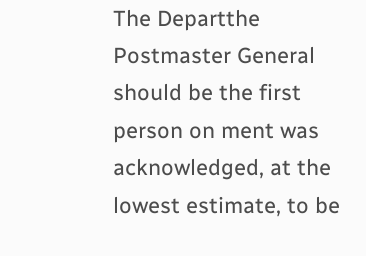The Departthe Postmaster General should be the first person on ment was acknowledged, at the lowest estimate, to be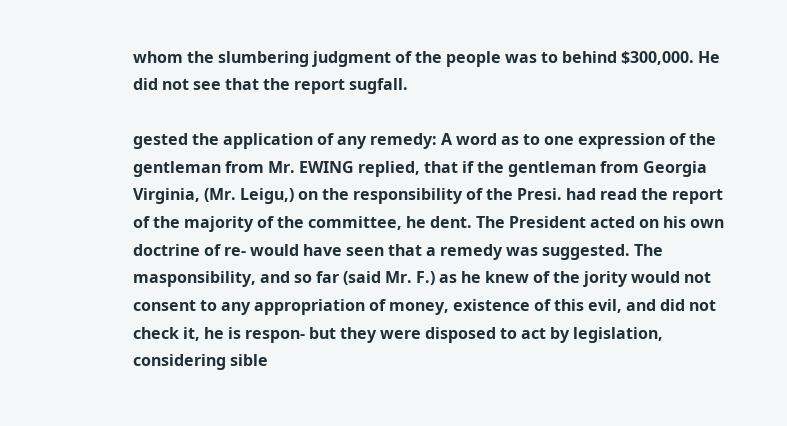whom the slumbering judgment of the people was to behind $300,000. He did not see that the report sugfall.

gested the application of any remedy: A word as to one expression of the gentleman from Mr. EWING replied, that if the gentleman from Georgia Virginia, (Mr. Leigu,) on the responsibility of the Presi. had read the report of the majority of the committee, he dent. The President acted on his own doctrine of re- would have seen that a remedy was suggested. The masponsibility, and so far (said Mr. F.) as he knew of the jority would not consent to any appropriation of money, existence of this evil, and did not check it, he is respon- but they were disposed to act by legislation, considering sible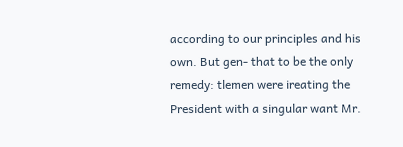according to our principles and his own. But gen- that to be the only remedy: tlemen were ireating the President with a singular want Mr.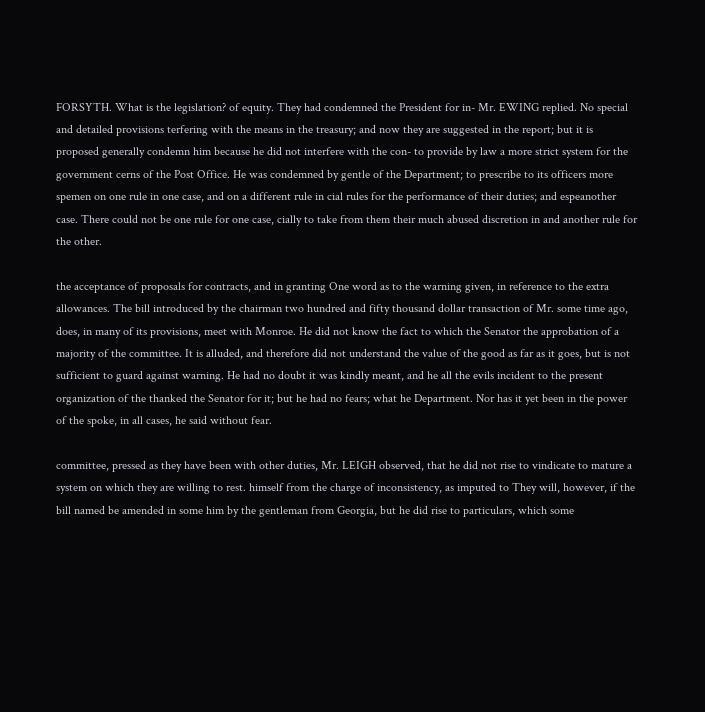FORSYTH. What is the legislation? of equity. They had condemned the President for in- Mr. EWING replied. No special and detailed provisions terfering with the means in the treasury; and now they are suggested in the report; but it is proposed generally condemn him because he did not interfere with the con- to provide by law a more strict system for the government cerns of the Post Office. He was condemned by gentle of the Department; to prescribe to its officers more spemen on one rule in one case, and on a different rule in cial rules for the performance of their duties; and espeanother case. There could not be one rule for one case, cially to take from them their much abused discretion in and another rule for the other.

the acceptance of proposals for contracts, and in granting One word as to the warning given, in reference to the extra allowances. The bill introduced by the chairman two hundred and fifty thousand dollar transaction of Mr. some time ago, does, in many of its provisions, meet with Monroe. He did not know the fact to which the Senator the approbation of a majority of the committee. It is alluded, and therefore did not understand the value of the good as far as it goes, but is not sufficient to guard against warning. He had no doubt it was kindly meant, and he all the evils incident to the present organization of the thanked the Senator for it; but he had no fears; what he Department. Nor has it yet been in the power of the spoke, in all cases, he said without fear.

committee, pressed as they have been with other duties, Mr. LEIGH observed, that he did not rise to vindicate to mature a system on which they are willing to rest. himself from the charge of inconsistency, as imputed to They will, however, if the bill named be amended in some him by the gentleman from Georgia, but he did rise to particulars, which some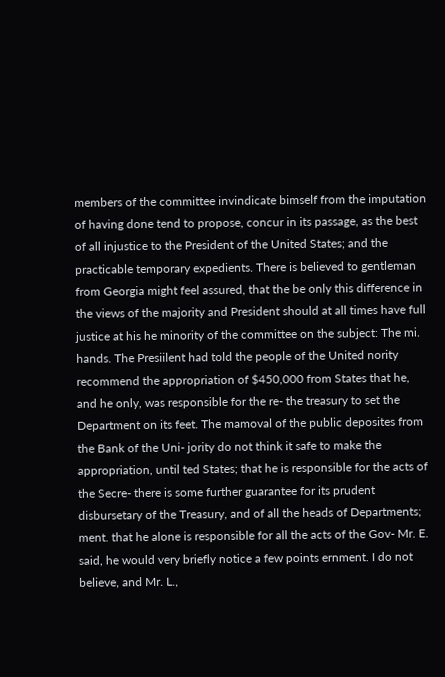members of the committee invindicate bimself from the imputation of having done tend to propose, concur in its passage, as the best of all injustice to the President of the United States; and the practicable temporary expedients. There is believed to gentleman from Georgia might feel assured, that the be only this difference in the views of the majority and President should at all times have full justice at his he minority of the committee on the subject: The mi. hands. The Presiilent had told the people of the United nority recommend the appropriation of $450,000 from States that he, and he only, was responsible for the re- the treasury to set the Department on its feet. The mamoval of the public deposites from the Bank of the Uni- jority do not think it safe to make the appropriation, until ted States; that he is responsible for the acts of the Secre- there is some further guarantee for its prudent disbursetary of the Treasury, and of all the heads of Departments; ment. that he alone is responsible for all the acts of the Gov- Mr. E. said, he would very briefly notice a few points ernment. I do not believe, and Mr. L.,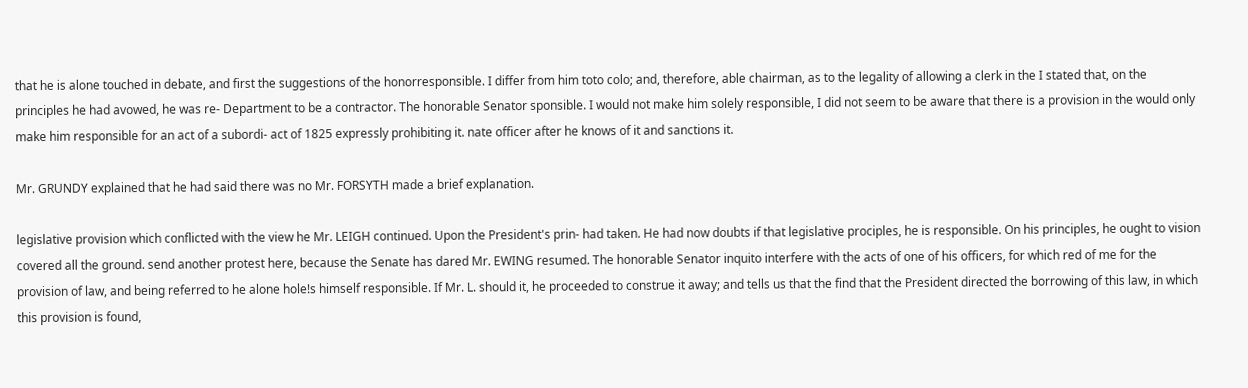that he is alone touched in debate, and first the suggestions of the honorresponsible. I differ from him toto colo; and, therefore, able chairman, as to the legality of allowing a clerk in the I stated that, on the principles he had avowed, he was re- Department to be a contractor. The honorable Senator sponsible. I would not make him solely responsible, I did not seem to be aware that there is a provision in the would only make him responsible for an act of a subordi- act of 1825 expressly prohibiting it. nate officer after he knows of it and sanctions it.

Mr. GRUNDY explained that he had said there was no Mr. FORSYTH made a brief explanation.

legislative provision which conflicted with the view he Mr. LEIGH continued. Upon the President's prin- had taken. He had now doubts if that legislative prociples, he is responsible. On his principles, he ought to vision covered all the ground. send another protest here, because the Senate has dared Mr. EWING resumed. The honorable Senator inquito interfere with the acts of one of his officers, for which red of me for the provision of law, and being referred to he alone hole!s himself responsible. If Mr. L. should it, he proceeded to construe it away; and tells us that the find that the President directed the borrowing of this law, in which this provision is found,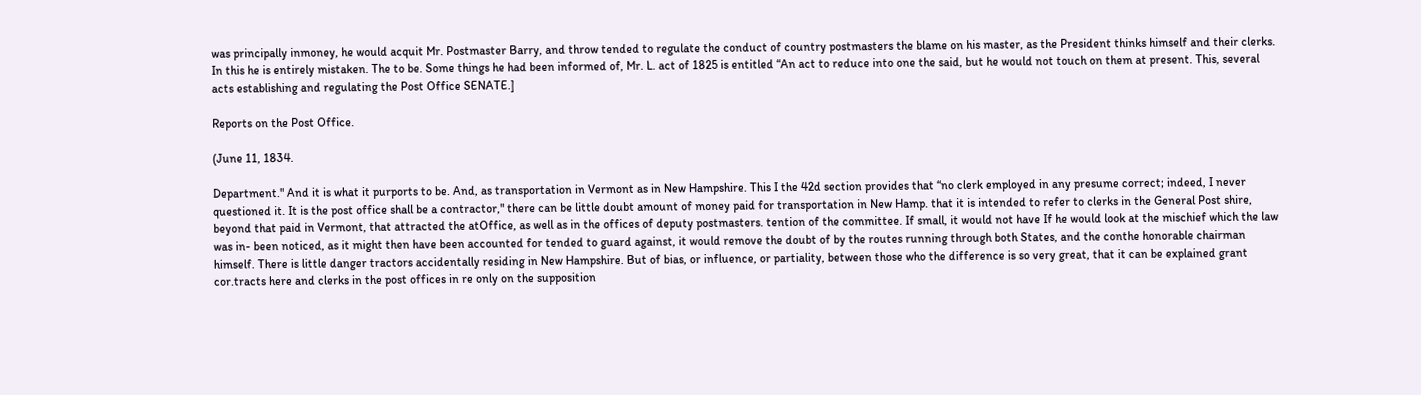was principally inmoney, he would acquit Mr. Postmaster Barry, and throw tended to regulate the conduct of country postmasters the blame on his master, as the President thinks himself and their clerks. In this he is entirely mistaken. The to be. Some things he had been informed of, Mr. L. act of 1825 is entitled “An act to reduce into one the said, but he would not touch on them at present. This, several acts establishing and regulating the Post Office SENATE.]

Reports on the Post Office.

(June 11, 1834.

Department." And it is what it purports to be. And, as transportation in Vermont as in New Hampshire. This I the 42d section provides that “no clerk employed in any presume correct; indeed, I never questioned it. It is the post office shall be a contractor," there can be little doubt amount of money paid for transportation in New Hamp. that it is intended to refer to clerks in the General Post shire, beyond that paid in Vermont, that attracted the atOffice, as well as in the offices of deputy postmasters. tention of the committee. If small, it would not have If he would look at the mischief which the law was in- been noticed, as it might then have been accounted for tended to guard against, it would remove the doubt of by the routes running through both States, and the conthe honorable chairman himself. There is little danger tractors accidentally residing in New Hampshire. But of bias, or influence, or partiality, between those who the difference is so very great, that it can be explained grant cor.tracts here and clerks in the post offices in re only on the supposition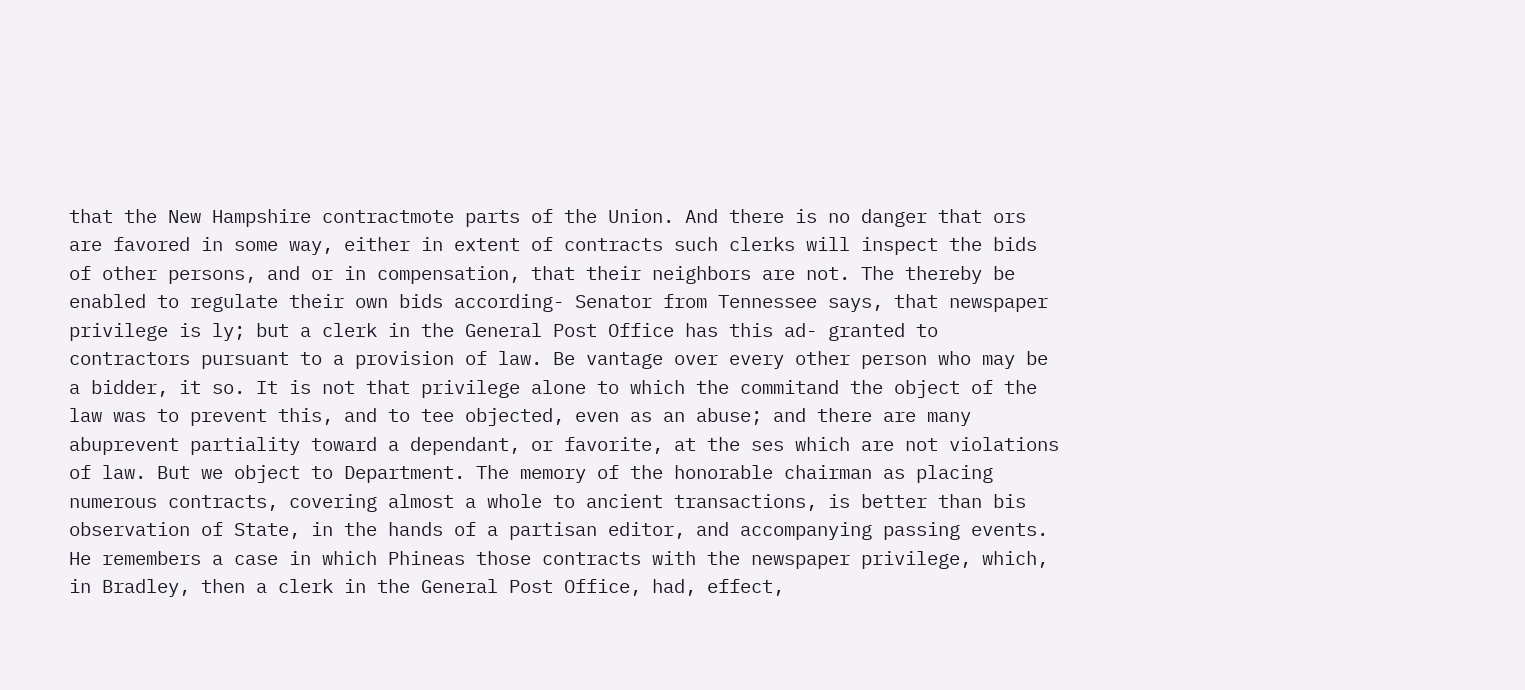that the New Hampshire contractmote parts of the Union. And there is no danger that ors are favored in some way, either in extent of contracts such clerks will inspect the bids of other persons, and or in compensation, that their neighbors are not. The thereby be enabled to regulate their own bids according- Senator from Tennessee says, that newspaper privilege is ly; but a clerk in the General Post Office has this ad- granted to contractors pursuant to a provision of law. Be vantage over every other person who may be a bidder, it so. It is not that privilege alone to which the commitand the object of the law was to prevent this, and to tee objected, even as an abuse; and there are many abuprevent partiality toward a dependant, or favorite, at the ses which are not violations of law. But we object to Department. The memory of the honorable chairman as placing numerous contracts, covering almost a whole to ancient transactions, is better than bis observation of State, in the hands of a partisan editor, and accompanying passing events. He remembers a case in which Phineas those contracts with the newspaper privilege, which, in Bradley, then a clerk in the General Post Office, had, effect,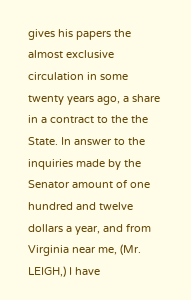gives his papers the almost exclusive circulation in some twenty years ago, a share in a contract to the the State. In answer to the inquiries made by the Senator amount of one hundred and twelve dollars a year, and from Virginia near me, (Mr. LEIGH,) I have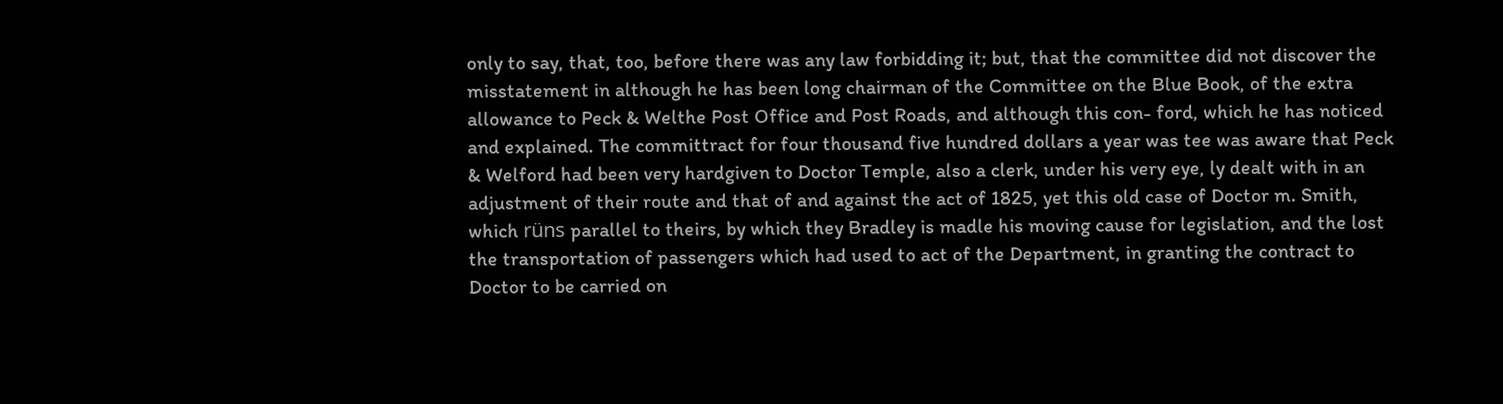only to say, that, too, before there was any law forbidding it; but, that the committee did not discover the misstatement in although he has been long chairman of the Committee on the Blue Book, of the extra allowance to Peck & Welthe Post Office and Post Roads, and although this con- ford, which he has noticed and explained. The committract for four thousand five hundred dollars a year was tee was aware that Peck & Welford had been very hardgiven to Doctor Temple, also a clerk, under his very eye, ly dealt with in an adjustment of their route and that of and against the act of 1825, yet this old case of Doctor m. Smith, which rüns parallel to theirs, by which they Bradley is madle his moving cause for legislation, and the lost the transportation of passengers which had used to act of the Department, in granting the contract to Doctor to be carried on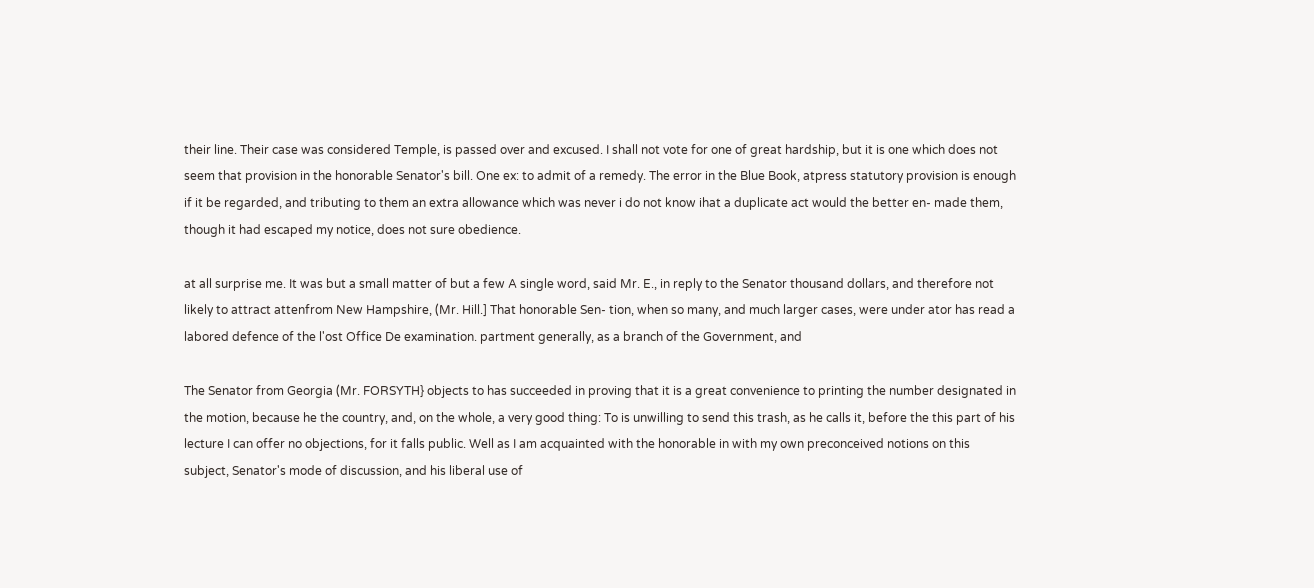their line. Their case was considered Temple, is passed over and excused. I shall not vote for one of great hardship, but it is one which does not seem that provision in the honorable Senator's bill. One ex: to admit of a remedy. The error in the Blue Book, atpress statutory provision is enough if it be regarded, and tributing to them an extra allowance which was never i do not know ihat a duplicate act would the better en- made them, though it had escaped my notice, does not sure obedience.

at all surprise me. It was but a small matter of but a few A single word, said Mr. E., in reply to the Senator thousand dollars, and therefore not likely to attract attenfrom New Hampshire, (Mr. Hill.] That honorable Sen- tion, when so many, and much larger cases, were under ator has read a labored defence of the l'ost Office De examination. partment generally, as a branch of the Government, and

The Senator from Georgia (Mr. FORSYTH} objects to has succeeded in proving that it is a great convenience to printing the number designated in the motion, because he the country, and, on the whole, a very good thing: To is unwilling to send this trash, as he calls it, before the this part of his lecture I can offer no objections, for it falls public. Well as I am acquainted with the honorable in with my own preconceived notions on this subject, Senator's mode of discussion, and his liberal use of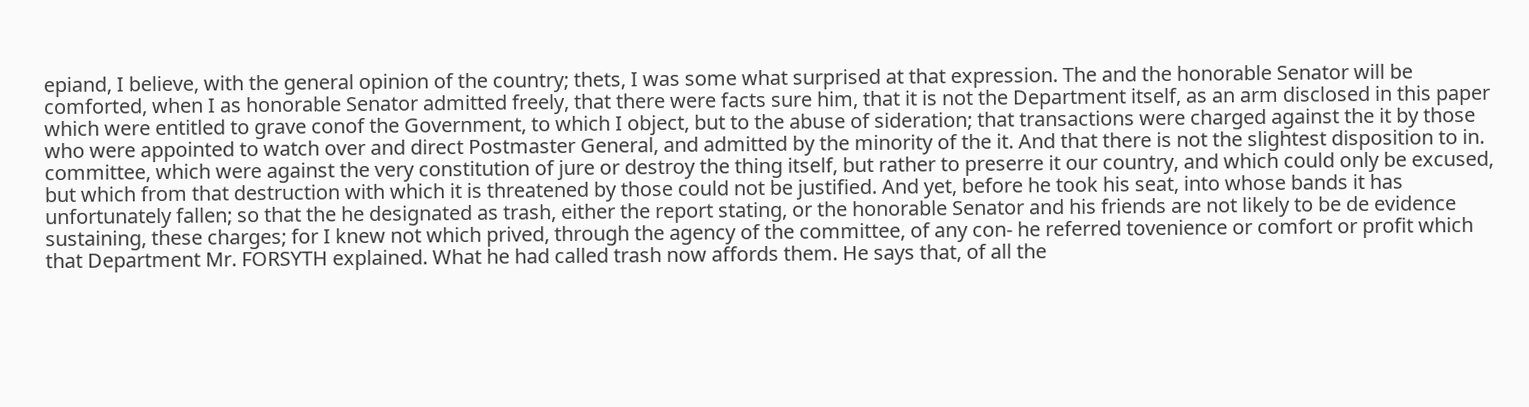epiand, I believe, with the general opinion of the country; thets, I was some what surprised at that expression. The and the honorable Senator will be comforted, when I as honorable Senator admitted freely, that there were facts sure him, that it is not the Department itself, as an arm disclosed in this paper which were entitled to grave conof the Government, to which I object, but to the abuse of sideration; that transactions were charged against the it by those who were appointed to watch over and direct Postmaster General, and admitted by the minority of the it. And that there is not the slightest disposition to in. committee, which were against the very constitution of jure or destroy the thing itself, but rather to preserre it our country, and which could only be excused, but which from that destruction with which it is threatened by those could not be justified. And yet, before he took his seat, into whose bands it has unfortunately fallen; so that the he designated as trash, either the report stating, or the honorable Senator and his friends are not likely to be de evidence sustaining, these charges; for I knew not which prived, through the agency of the committee, of any con- he referred tovenience or comfort or profit which that Department Mr. FORSYTH explained. What he had called trash now affords them. He says that, of all the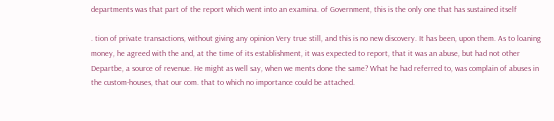departments was that part of the report which went into an examina. of Government, this is the only one that has sustained itself

. tion of private transactions, without giving any opinion Very true still, and this is no new discovery. It has been, upon them. As to loaning money, he agreed with the and, at the time of its establishment, it was expected to report, that it was an abuse, but had not other Departbe, a source of revenue. He might as well say, when we ments done the same? What he had referred to, was complain of abuses in the custom-houses, that our com. that to which no importance could be attached.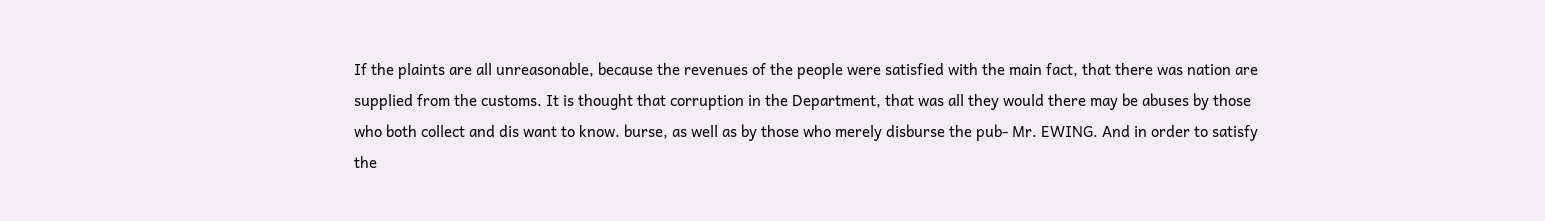If the plaints are all unreasonable, because the revenues of the people were satisfied with the main fact, that there was nation are supplied from the customs. It is thought that corruption in the Department, that was all they would there may be abuses by those who both collect and dis want to know. burse, as well as by those who merely disburse the pub- Mr. EWING. And in order to satisfy the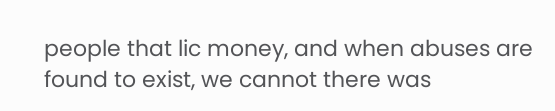people that lic money, and when abuses are found to exist, we cannot there was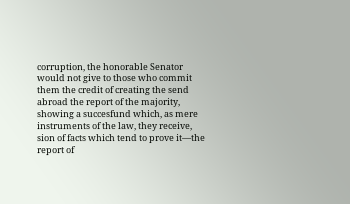corruption, the honorable Senator would not give to those who commit them the credit of creating the send abroad the report of the majority, showing a succesfund which, as mere instruments of the law, they receive, sion of facts which tend to prove it—the report of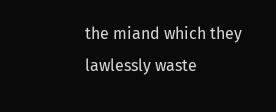the miand which they lawlessly waste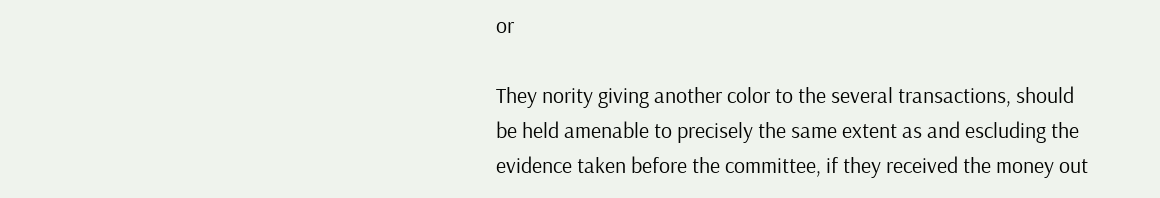or

They nority giving another color to the several transactions, should be held amenable to precisely the same extent as and escluding the evidence taken before the committee, if they received the money out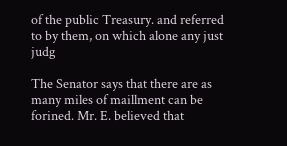of the public Treasury. and referred to by them, on which alone any just judg

The Senator says that there are as many miles of maillment can be forined. Mr. E. believed that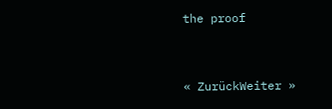the proof


« ZurückWeiter »